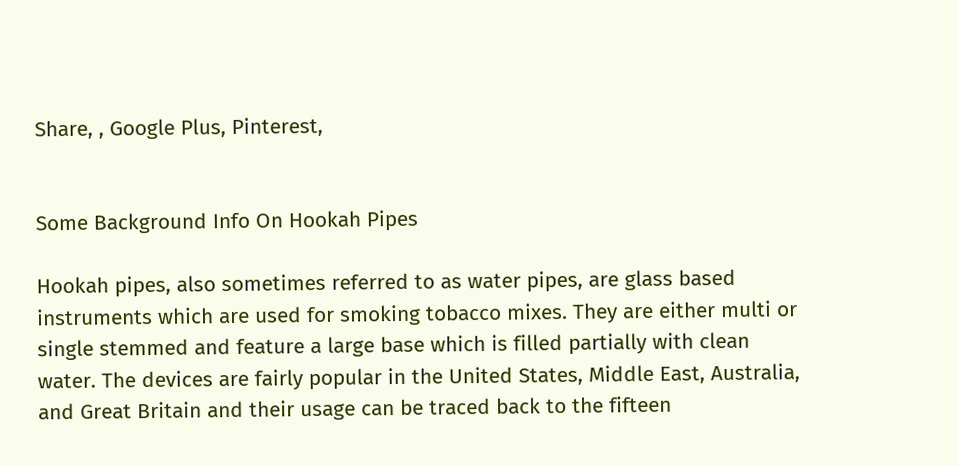Share, , Google Plus, Pinterest,


Some Background Info On Hookah Pipes

Hookah pipes, also sometimes referred to as water pipes, are glass based instruments which are used for smoking tobacco mixes. They are either multi or single stemmed and feature a large base which is filled partially with clean water. The devices are fairly popular in the United States, Middle East, Australia, and Great Britain and their usage can be traced back to the fifteen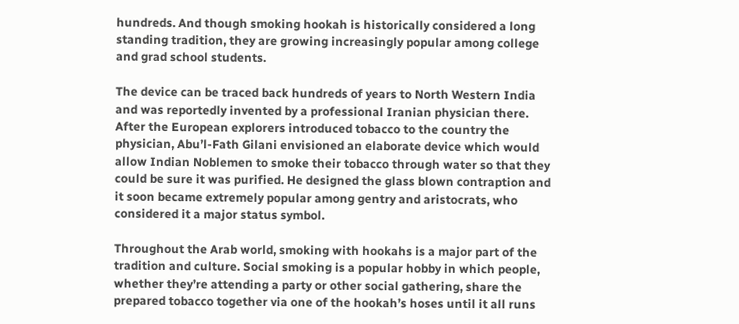hundreds. And though smoking hookah is historically considered a long standing tradition, they are growing increasingly popular among college and grad school students.

The device can be traced back hundreds of years to North Western India and was reportedly invented by a professional Iranian physician there. After the European explorers introduced tobacco to the country the physician, Abu’l-Fath Gilani envisioned an elaborate device which would allow Indian Noblemen to smoke their tobacco through water so that they could be sure it was purified. He designed the glass blown contraption and it soon became extremely popular among gentry and aristocrats, who considered it a major status symbol.

Throughout the Arab world, smoking with hookahs is a major part of the tradition and culture. Social smoking is a popular hobby in which people, whether they’re attending a party or other social gathering, share the prepared tobacco together via one of the hookah’s hoses until it all runs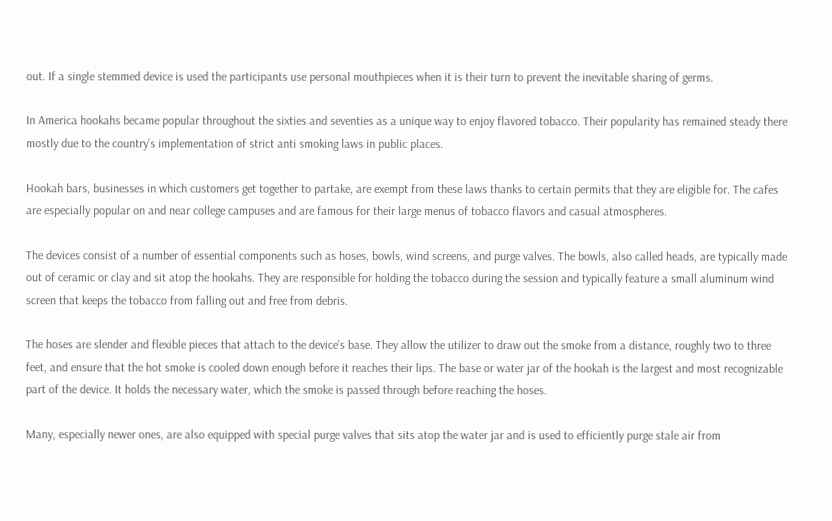out. If a single stemmed device is used the participants use personal mouthpieces when it is their turn to prevent the inevitable sharing of germs.

In America hookahs became popular throughout the sixties and seventies as a unique way to enjoy flavored tobacco. Their popularity has remained steady there mostly due to the country’s implementation of strict anti smoking laws in public places.

Hookah bars, businesses in which customers get together to partake, are exempt from these laws thanks to certain permits that they are eligible for. The cafes are especially popular on and near college campuses and are famous for their large menus of tobacco flavors and casual atmospheres.

The devices consist of a number of essential components such as hoses, bowls, wind screens, and purge valves. The bowls, also called heads, are typically made out of ceramic or clay and sit atop the hookahs. They are responsible for holding the tobacco during the session and typically feature a small aluminum wind screen that keeps the tobacco from falling out and free from debris.

The hoses are slender and flexible pieces that attach to the device’s base. They allow the utilizer to draw out the smoke from a distance, roughly two to three feet, and ensure that the hot smoke is cooled down enough before it reaches their lips. The base or water jar of the hookah is the largest and most recognizable part of the device. It holds the necessary water, which the smoke is passed through before reaching the hoses.

Many, especially newer ones, are also equipped with special purge valves that sits atop the water jar and is used to efficiently purge stale air from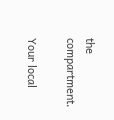the compartment.

Your local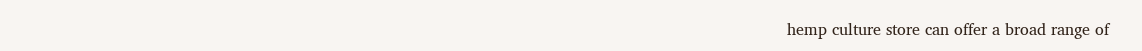hemp culture store can offer a broad range of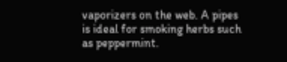vaporizers on the web. A pipes is ideal for smoking herbs such as peppermint.